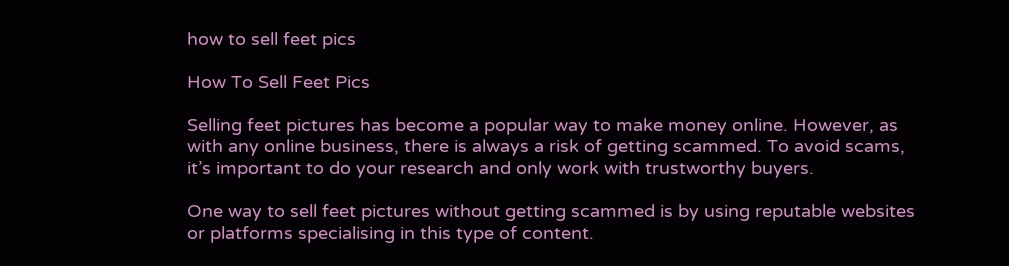how to sell feet pics

How To Sell Feet Pics

Selling feet pictures has become a popular way to make money online. However, as with any online business, there is always a risk of getting scammed. To avoid scams, it’s important to do your research and only work with trustworthy buyers.

One way to sell feet pictures without getting scammed is by using reputable websites or platforms specialising in this type of content.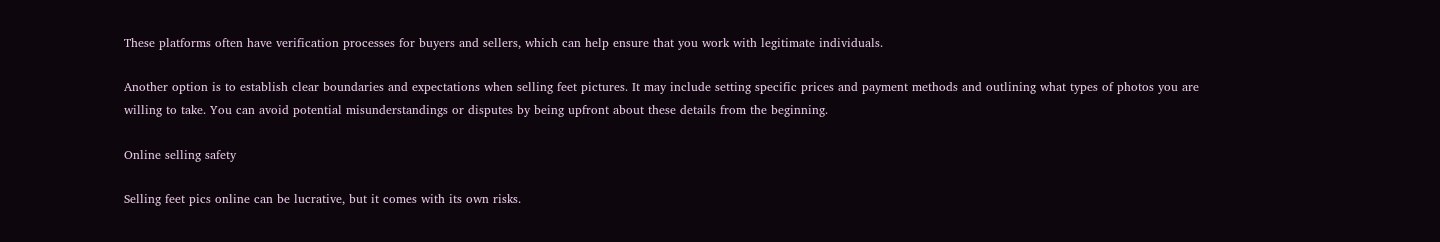These platforms often have verification processes for buyers and sellers, which can help ensure that you work with legitimate individuals.

Another option is to establish clear boundaries and expectations when selling feet pictures. It may include setting specific prices and payment methods and outlining what types of photos you are willing to take. You can avoid potential misunderstandings or disputes by being upfront about these details from the beginning.

Online selling safety

Selling feet pics online can be lucrative, but it comes with its own risks.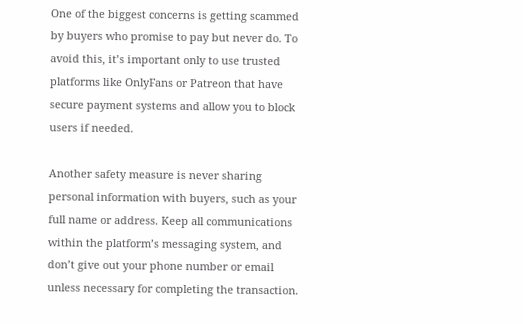One of the biggest concerns is getting scammed by buyers who promise to pay but never do. To avoid this, it’s important only to use trusted platforms like OnlyFans or Patreon that have secure payment systems and allow you to block users if needed.

Another safety measure is never sharing personal information with buyers, such as your full name or address. Keep all communications within the platform’s messaging system, and don’t give out your phone number or email unless necessary for completing the transaction.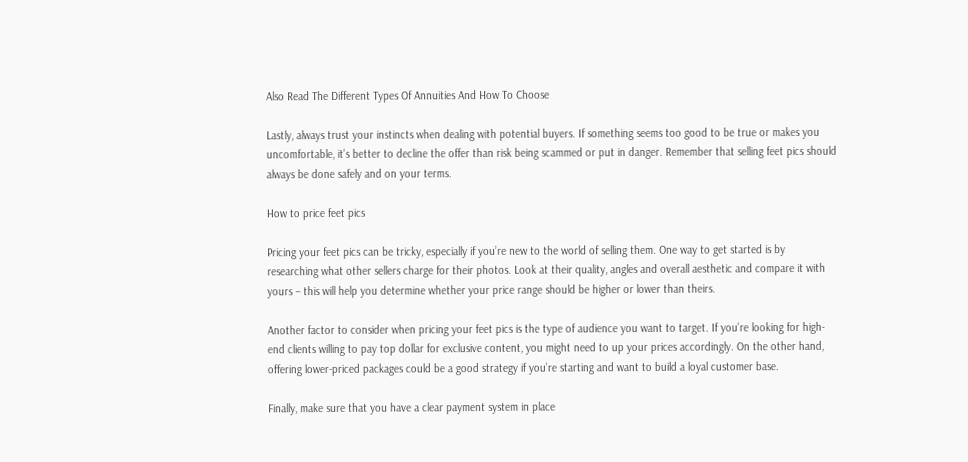Also Read The Different Types Of Annuities And How To Choose

Lastly, always trust your instincts when dealing with potential buyers. If something seems too good to be true or makes you uncomfortable, it’s better to decline the offer than risk being scammed or put in danger. Remember that selling feet pics should always be done safely and on your terms.

How to price feet pics

Pricing your feet pics can be tricky, especially if you’re new to the world of selling them. One way to get started is by researching what other sellers charge for their photos. Look at their quality, angles and overall aesthetic and compare it with yours – this will help you determine whether your price range should be higher or lower than theirs.

Another factor to consider when pricing your feet pics is the type of audience you want to target. If you’re looking for high-end clients willing to pay top dollar for exclusive content, you might need to up your prices accordingly. On the other hand, offering lower-priced packages could be a good strategy if you’re starting and want to build a loyal customer base.

Finally, make sure that you have a clear payment system in place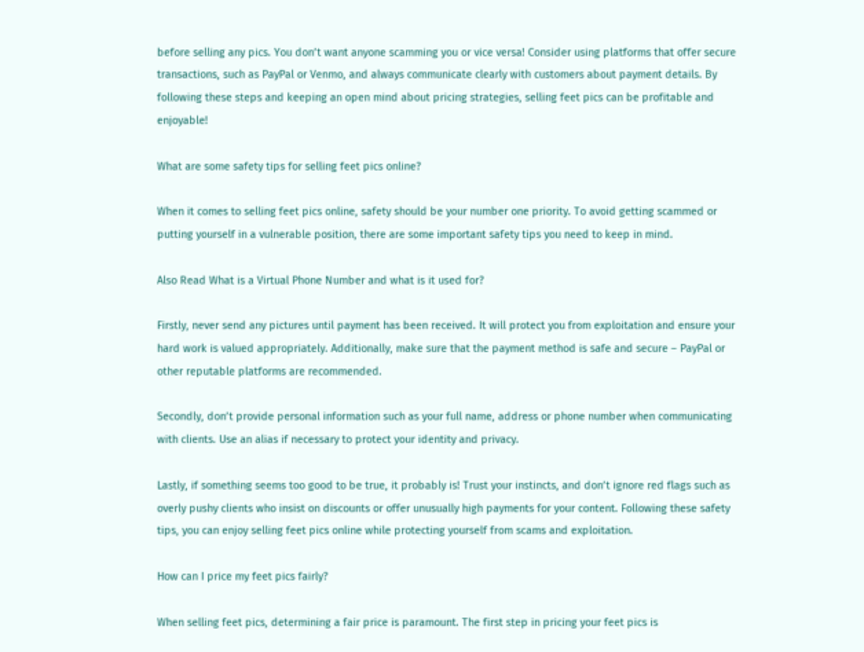before selling any pics. You don’t want anyone scamming you or vice versa! Consider using platforms that offer secure transactions, such as PayPal or Venmo, and always communicate clearly with customers about payment details. By following these steps and keeping an open mind about pricing strategies, selling feet pics can be profitable and enjoyable!

What are some safety tips for selling feet pics online?

When it comes to selling feet pics online, safety should be your number one priority. To avoid getting scammed or putting yourself in a vulnerable position, there are some important safety tips you need to keep in mind.

Also Read What is a Virtual Phone Number and what is it used for?

Firstly, never send any pictures until payment has been received. It will protect you from exploitation and ensure your hard work is valued appropriately. Additionally, make sure that the payment method is safe and secure – PayPal or other reputable platforms are recommended.

Secondly, don’t provide personal information such as your full name, address or phone number when communicating with clients. Use an alias if necessary to protect your identity and privacy.

Lastly, if something seems too good to be true, it probably is! Trust your instincts, and don’t ignore red flags such as overly pushy clients who insist on discounts or offer unusually high payments for your content. Following these safety tips, you can enjoy selling feet pics online while protecting yourself from scams and exploitation.

How can I price my feet pics fairly?

When selling feet pics, determining a fair price is paramount. The first step in pricing your feet pics is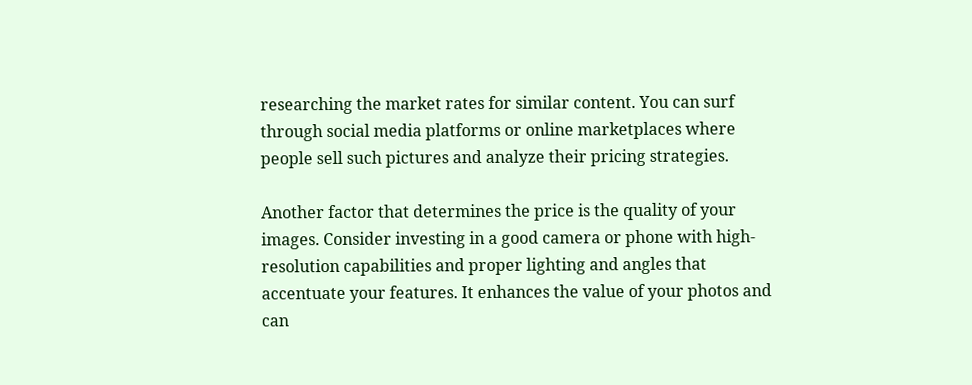researching the market rates for similar content. You can surf through social media platforms or online marketplaces where people sell such pictures and analyze their pricing strategies.

Another factor that determines the price is the quality of your images. Consider investing in a good camera or phone with high-resolution capabilities and proper lighting and angles that accentuate your features. It enhances the value of your photos and can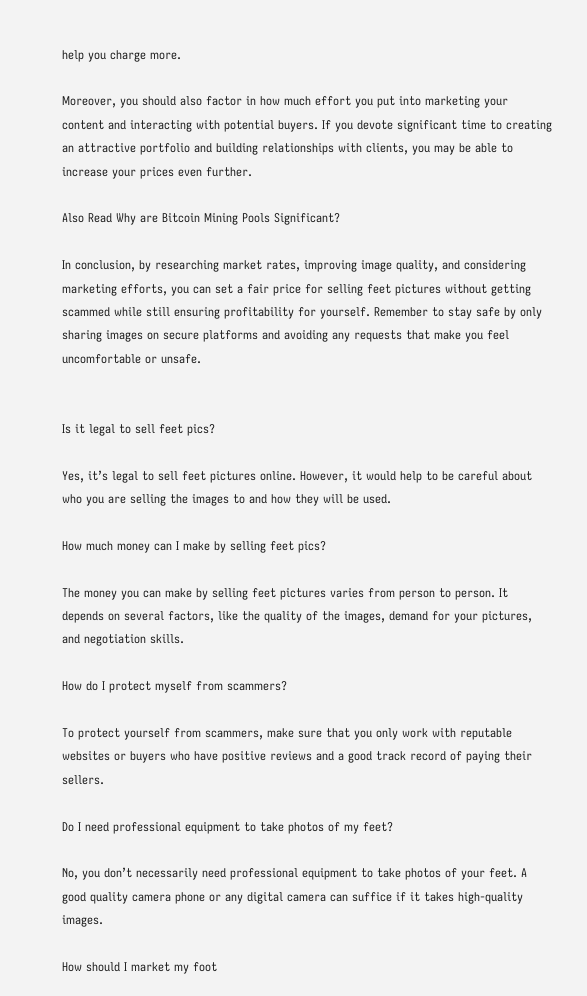help you charge more.

Moreover, you should also factor in how much effort you put into marketing your content and interacting with potential buyers. If you devote significant time to creating an attractive portfolio and building relationships with clients, you may be able to increase your prices even further.

Also Read Why are Bitcoin Mining Pools Significant?

In conclusion, by researching market rates, improving image quality, and considering marketing efforts, you can set a fair price for selling feet pictures without getting scammed while still ensuring profitability for yourself. Remember to stay safe by only sharing images on secure platforms and avoiding any requests that make you feel uncomfortable or unsafe.


Is it legal to sell feet pics?

Yes, it’s legal to sell feet pictures online. However, it would help to be careful about who you are selling the images to and how they will be used.

How much money can I make by selling feet pics?

The money you can make by selling feet pictures varies from person to person. It depends on several factors, like the quality of the images, demand for your pictures, and negotiation skills.

How do I protect myself from scammers?

To protect yourself from scammers, make sure that you only work with reputable websites or buyers who have positive reviews and a good track record of paying their sellers.

Do I need professional equipment to take photos of my feet?

No, you don’t necessarily need professional equipment to take photos of your feet. A good quality camera phone or any digital camera can suffice if it takes high-quality images.

How should I market my foot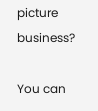picture business?

You can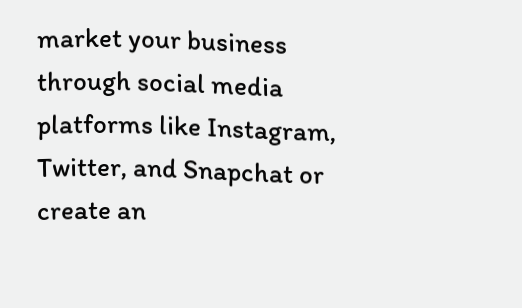market your business through social media platforms like Instagram, Twitter, and Snapchat or create an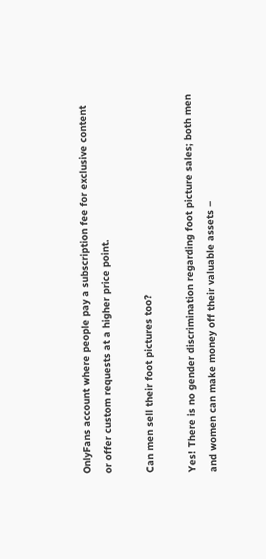OnlyFans account where people pay a subscription fee for exclusive content or offer custom requests at a higher price point.

Can men sell their foot pictures too?

Yes! There is no gender discrimination regarding foot picture sales; both men and women can make money off their valuable assets –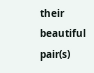their beautiful pair(s)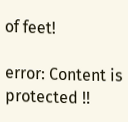of feet!

error: Content is protected !!